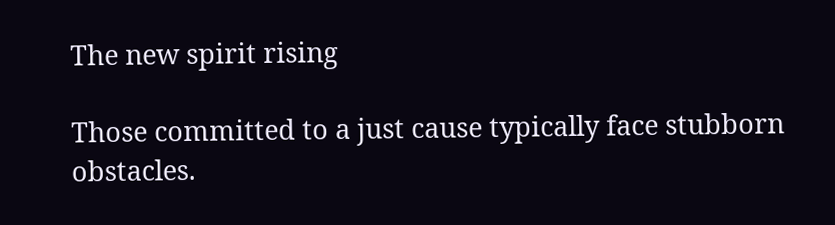The new spirit rising

Those committed to a just cause typically face stubborn obstacles.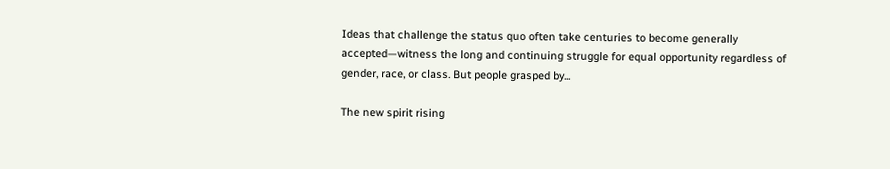Ideas that challenge the status quo often take centuries to become generally accepted—witness the long and continuing struggle for equal opportunity regardless of gender, race, or class. But people grasped by...

The new spirit rising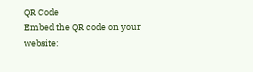QR Code
Embed the QR code on your website: